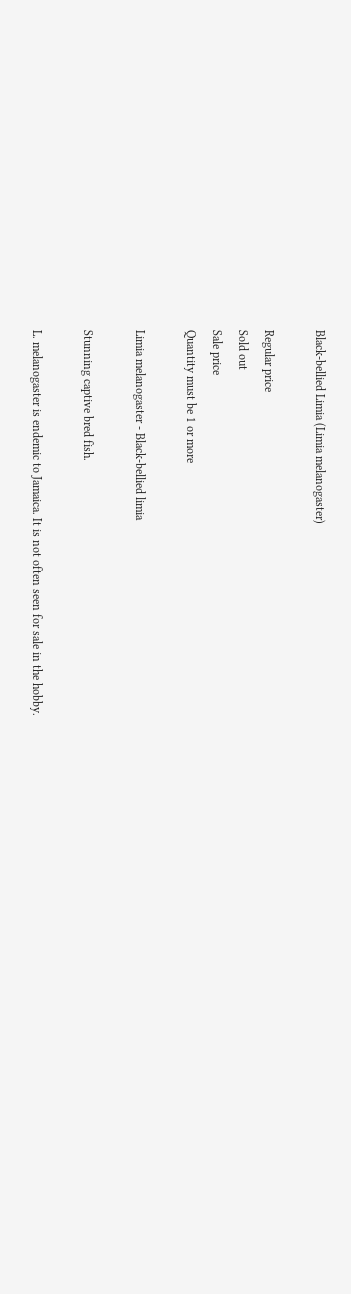Black-bellied Limia (Limia melanogaster)

Regular price
Sold out
Sale price
Quantity must be 1 or more

Limia melanogaster - Black-bellied limia

Stunning captive bred fish.

L. melanogaster is endemic to Jamaica. It is not often seen for sale in the hobby.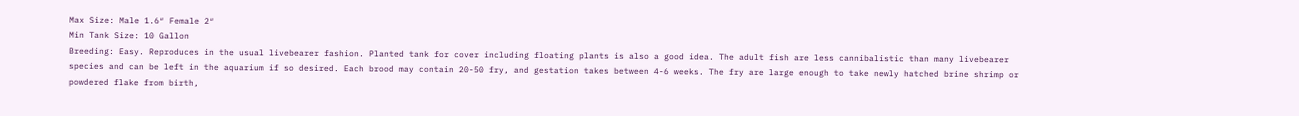Max Size: Male 1.6″ Female 2″
Min Tank Size: 10 Gallon
Breeding: Easy. Reproduces in the usual livebearer fashion. Planted tank for cover including floating plants is also a good idea. The adult fish are less cannibalistic than many livebearer species and can be left in the aquarium if so desired. Each brood may contain 20-50 fry, and gestation takes between 4-6 weeks. The fry are large enough to take newly hatched brine shrimp or powdered flake from birth,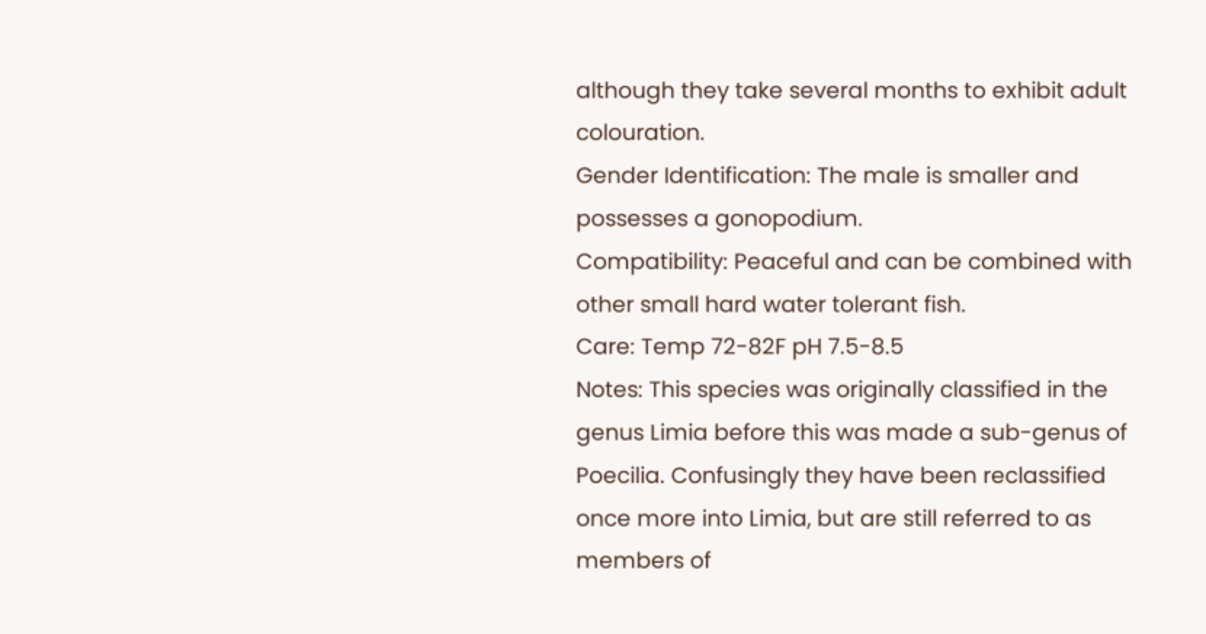although they take several months to exhibit adult colouration.
Gender Identification: The male is smaller and possesses a gonopodium.
Compatibility: Peaceful and can be combined with other small hard water tolerant fish.
Care: Temp 72-82F pH 7.5-8.5
Notes: This species was originally classified in the genus Limia before this was made a sub-genus of Poecilia. Confusingly they have been reclassified once more into Limia, but are still referred to as members of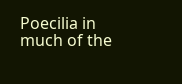Poecilia in much of the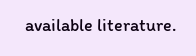available literature.